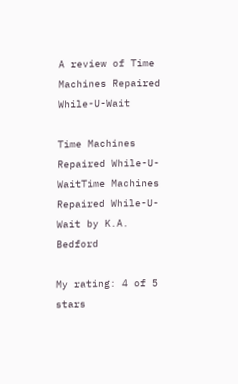A review of Time Machines Repaired While-U-Wait

Time Machines Repaired While-U-WaitTime Machines Repaired While-U-Wait by K.A. Bedford

My rating: 4 of 5 stars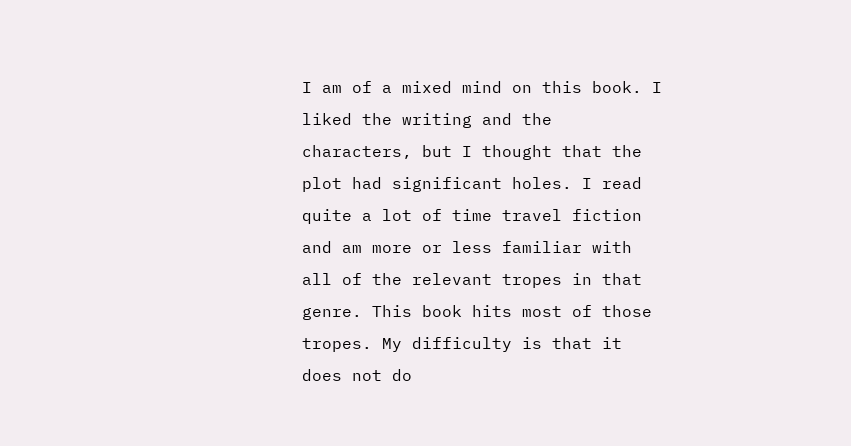I am of a mixed mind on this book. I liked the writing and the characters, but I thought that the plot had significant holes. I read quite a lot of time travel fiction and am more or less familiar with all of the relevant tropes in that genre. This book hits most of those tropes. My difficulty is that it does not do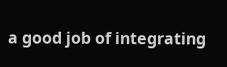a good job of integrating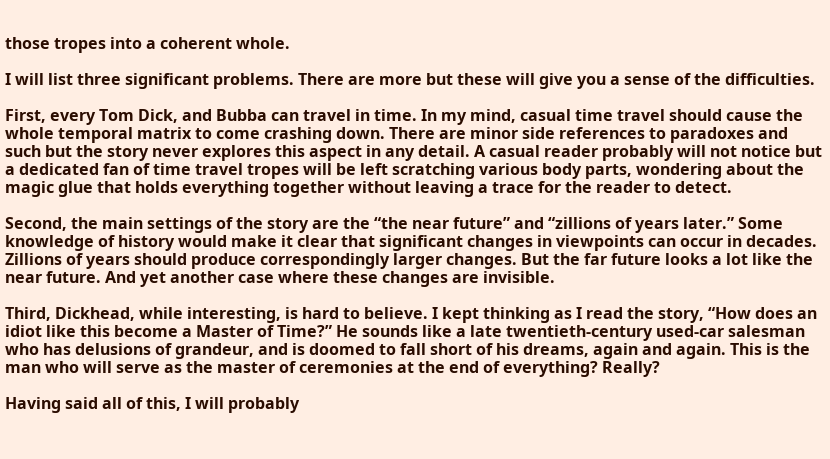those tropes into a coherent whole.

I will list three significant problems. There are more but these will give you a sense of the difficulties.

First, every Tom Dick, and Bubba can travel in time. In my mind, casual time travel should cause the whole temporal matrix to come crashing down. There are minor side references to paradoxes and such but the story never explores this aspect in any detail. A casual reader probably will not notice but a dedicated fan of time travel tropes will be left scratching various body parts, wondering about the magic glue that holds everything together without leaving a trace for the reader to detect.

Second, the main settings of the story are the “the near future” and “zillions of years later.” Some knowledge of history would make it clear that significant changes in viewpoints can occur in decades. Zillions of years should produce correspondingly larger changes. But the far future looks a lot like the near future. And yet another case where these changes are invisible.

Third, Dickhead, while interesting, is hard to believe. I kept thinking as I read the story, “How does an idiot like this become a Master of Time?” He sounds like a late twentieth-century used-car salesman who has delusions of grandeur, and is doomed to fall short of his dreams, again and again. This is the man who will serve as the master of ceremonies at the end of everything? Really?

Having said all of this, I will probably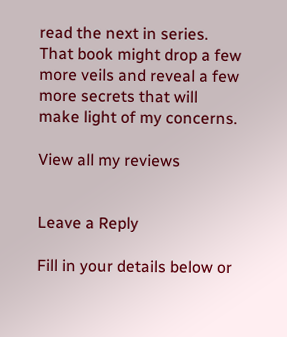read the next in series. That book might drop a few more veils and reveal a few more secrets that will make light of my concerns.

View all my reviews


Leave a Reply

Fill in your details below or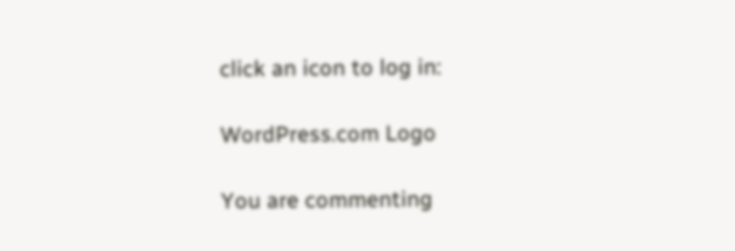click an icon to log in:

WordPress.com Logo

You are commenting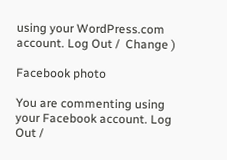using your WordPress.com account. Log Out /  Change )

Facebook photo

You are commenting using your Facebook account. Log Out /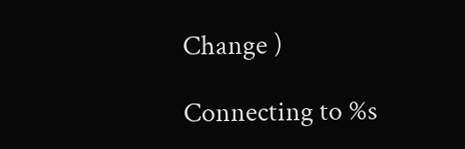Change )

Connecting to %s